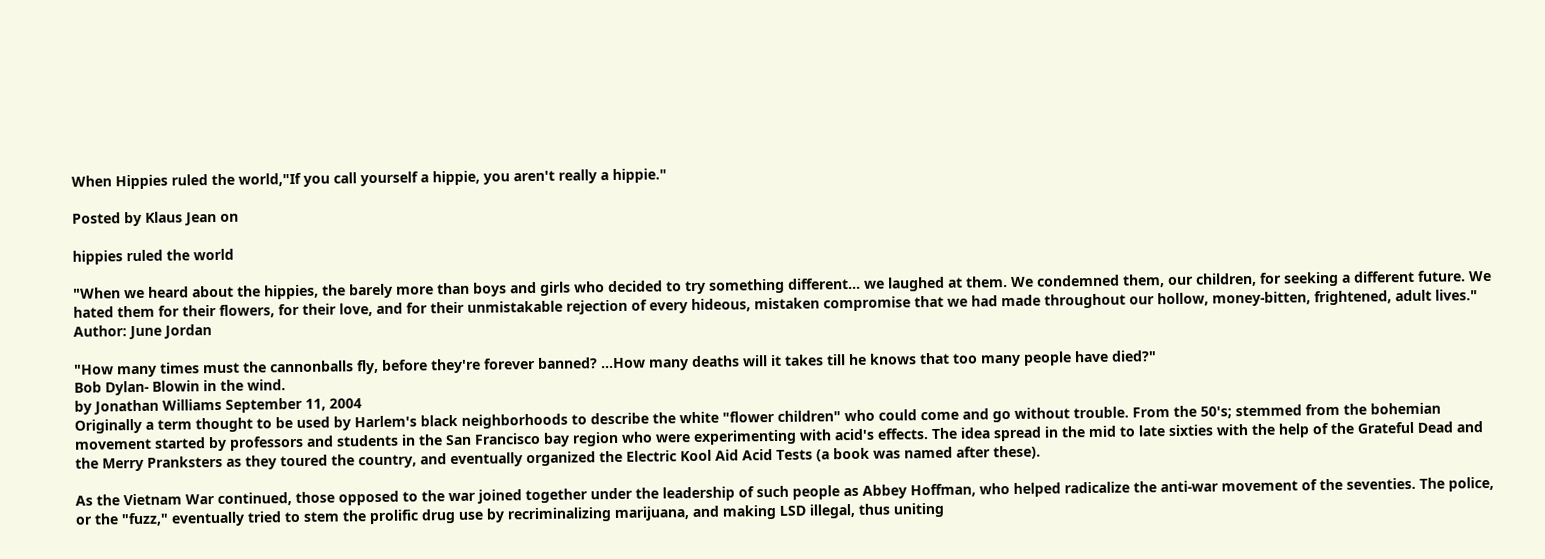When Hippies ruled the world,"If you call yourself a hippie, you aren't really a hippie."

Posted by Klaus Jean on

hippies ruled the world

"When we heard about the hippies, the barely more than boys and girls who decided to try something different... we laughed at them. We condemned them, our children, for seeking a different future. We hated them for their flowers, for their love, and for their unmistakable rejection of every hideous, mistaken compromise that we had made throughout our hollow, money-bitten, frightened, adult lives."
Author: June Jordan

"How many times must the cannonballs fly, before they're forever banned? ...How many deaths will it takes till he knows that too many people have died?"
Bob Dylan- Blowin in the wind.
by Jonathan Williams September 11, 2004
Originally a term thought to be used by Harlem's black neighborhoods to describe the white "flower children" who could come and go without trouble. From the 50's; stemmed from the bohemian movement started by professors and students in the San Francisco bay region who were experimenting with acid's effects. The idea spread in the mid to late sixties with the help of the Grateful Dead and the Merry Pranksters as they toured the country, and eventually organized the Electric Kool Aid Acid Tests (a book was named after these).

As the Vietnam War continued, those opposed to the war joined together under the leadership of such people as Abbey Hoffman, who helped radicalize the anti-war movement of the seventies. The police, or the "fuzz," eventually tried to stem the prolific drug use by recriminalizing marijuana, and making LSD illegal, thus uniting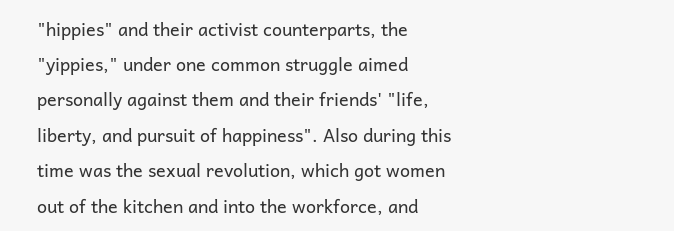"hippies" and their activist counterparts, the "yippies," under one common struggle aimed personally against them and their friends' "life, liberty, and pursuit of happiness". Also during this time was the sexual revolution, which got women out of the kitchen and into the workforce, and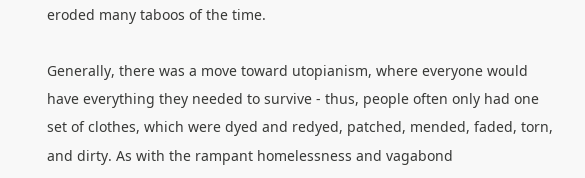eroded many taboos of the time.

Generally, there was a move toward utopianism, where everyone would have everything they needed to survive - thus, people often only had one set of clothes, which were dyed and redyed, patched, mended, faded, torn, and dirty. As with the rampant homelessness and vagabond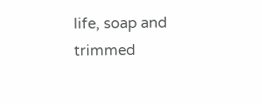life, soap and trimmed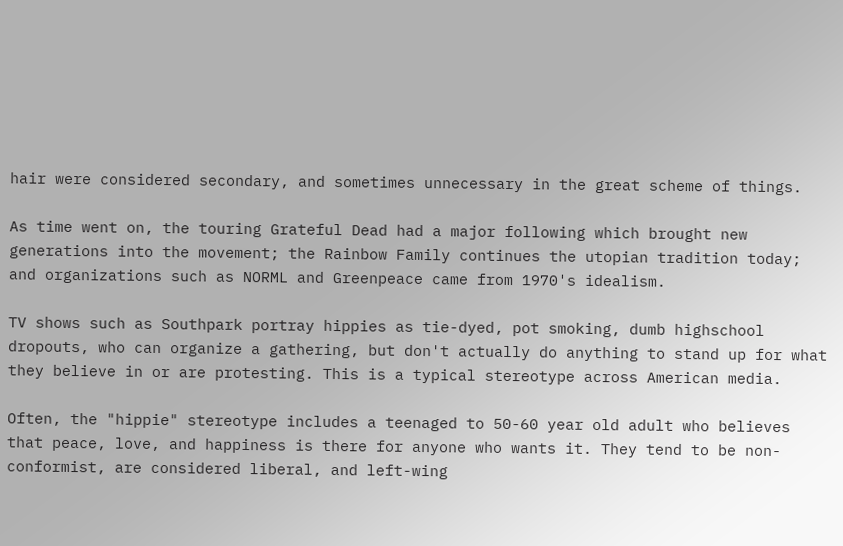hair were considered secondary, and sometimes unnecessary in the great scheme of things.

As time went on, the touring Grateful Dead had a major following which brought new generations into the movement; the Rainbow Family continues the utopian tradition today; and organizations such as NORML and Greenpeace came from 1970's idealism.

TV shows such as Southpark portray hippies as tie-dyed, pot smoking, dumb highschool dropouts, who can organize a gathering, but don't actually do anything to stand up for what they believe in or are protesting. This is a typical stereotype across American media.

Often, the "hippie" stereotype includes a teenaged to 50-60 year old adult who believes that peace, love, and happiness is there for anyone who wants it. They tend to be non-conformist, are considered liberal, and left-wing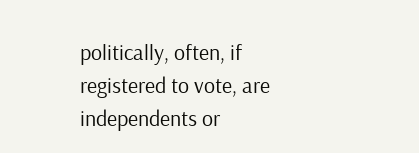politically, often, if registered to vote, are independents or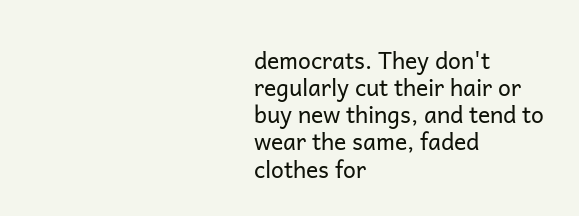democrats. They don't regularly cut their hair or buy new things, and tend to wear the same, faded clothes for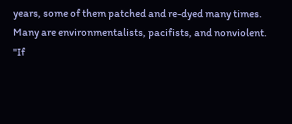years, some of them patched and re-dyed many times. Many are environmentalists, pacifists, and nonviolent.
"If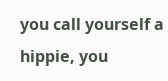you call yourself a hippie, you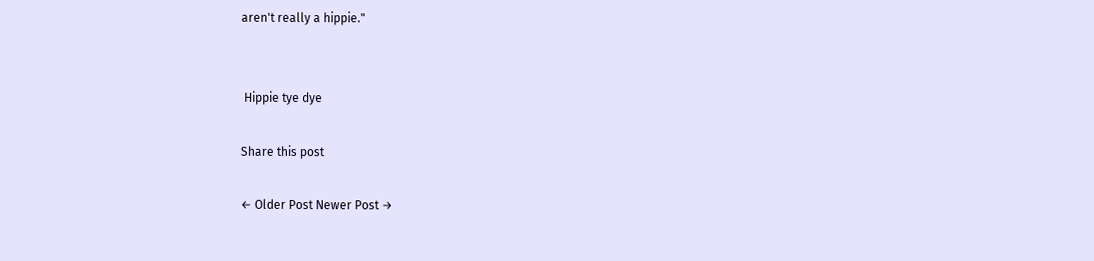aren't really a hippie."


 Hippie tye dye

Share this post

← Older Post Newer Post →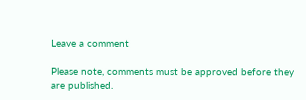Leave a comment

Please note, comments must be approved before they are published.